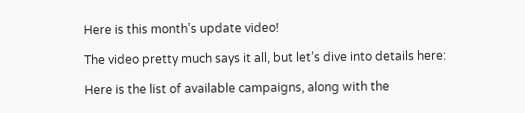Here is this month’s update video!

The video pretty much says it all, but let’s dive into details here:

Here is the list of available campaigns, along with the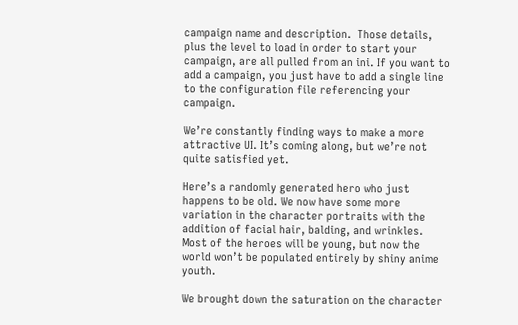campaign name and description.  Those details, plus the level to load in order to start your campaign, are all pulled from an ini. If you want to add a campaign, you just have to add a single line to the configuration file referencing your campaign.

We’re constantly finding ways to make a more attractive UI. It’s coming along, but we’re not quite satisfied yet.

Here’s a randomly generated hero who just happens to be old. We now have some more variation in the character portraits with the addition of facial hair, balding, and wrinkles. Most of the heroes will be young, but now the world won’t be populated entirely by shiny anime youth.

We brought down the saturation on the character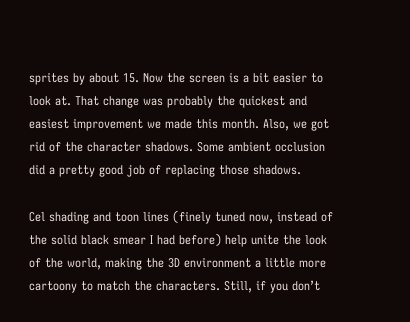sprites by about 15. Now the screen is a bit easier to look at. That change was probably the quickest and easiest improvement we made this month. Also, we got rid of the character shadows. Some ambient occlusion did a pretty good job of replacing those shadows.

Cel shading and toon lines (finely tuned now, instead of the solid black smear I had before) help unite the look of the world, making the 3D environment a little more cartoony to match the characters. Still, if you don’t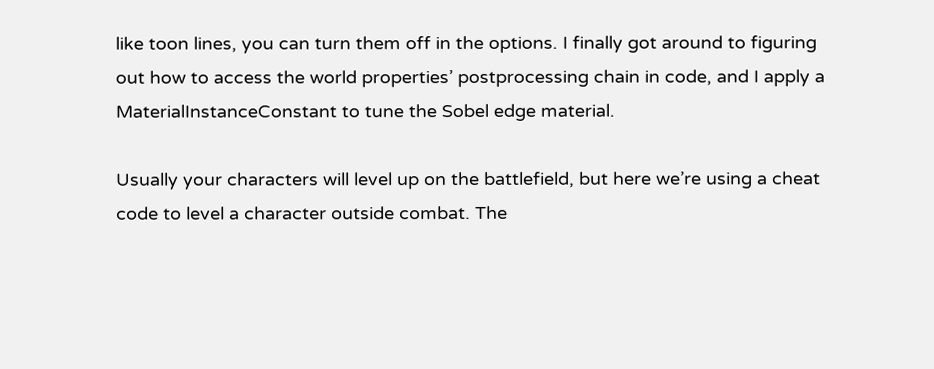like toon lines, you can turn them off in the options. I finally got around to figuring out how to access the world properties’ postprocessing chain in code, and I apply a MaterialInstanceConstant to tune the Sobel edge material.

Usually your characters will level up on the battlefield, but here we’re using a cheat code to level a character outside combat. The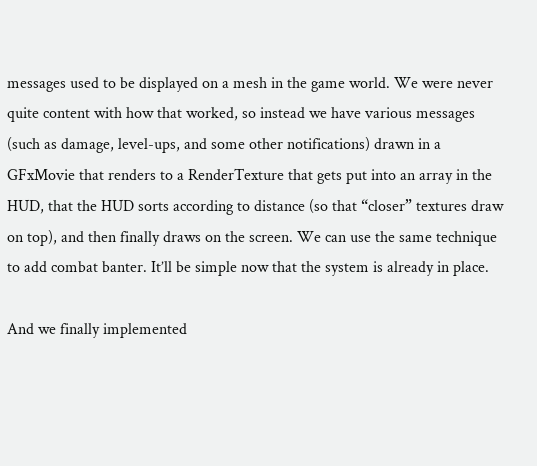messages used to be displayed on a mesh in the game world. We were never quite content with how that worked, so instead we have various messages (such as damage, level-ups, and some other notifications) drawn in a GFxMovie that renders to a RenderTexture that gets put into an array in the HUD, that the HUD sorts according to distance (so that “closer” textures draw on top), and then finally draws on the screen. We can use the same technique to add combat banter. It’ll be simple now that the system is already in place.

And we finally implemented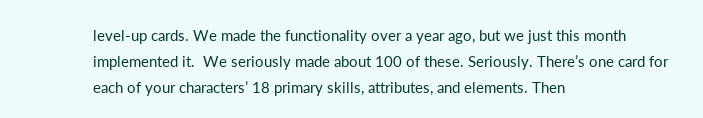level-up cards. We made the functionality over a year ago, but we just this month implemented it.  We seriously made about 100 of these. Seriously. There’s one card for each of your characters’ 18 primary skills, attributes, and elements. Then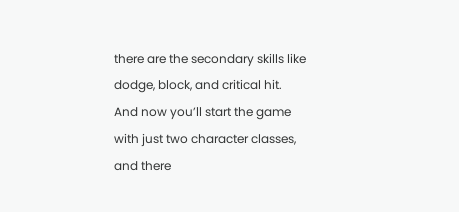there are the secondary skills like dodge, block, and critical hit. And now you’ll start the game with just two character classes, and there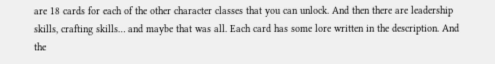are 18 cards for each of the other character classes that you can unlock. And then there are leadership skills, crafting skills… and maybe that was all. Each card has some lore written in the description. And the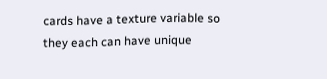cards have a texture variable so they each can have unique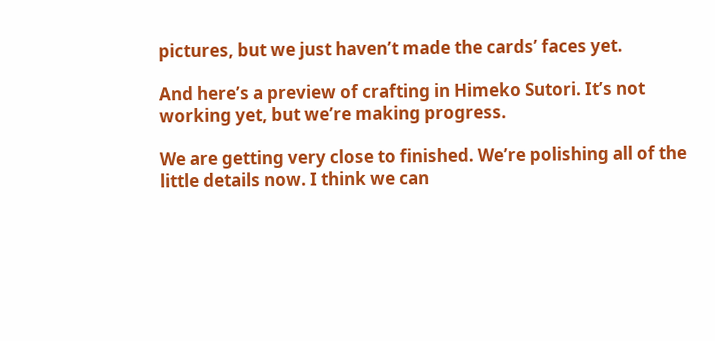pictures, but we just haven’t made the cards’ faces yet.

And here’s a preview of crafting in Himeko Sutori. It’s not working yet, but we’re making progress.

We are getting very close to finished. We’re polishing all of the little details now. I think we can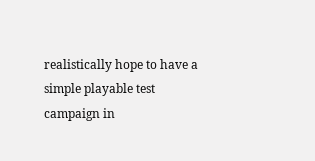realistically hope to have a simple playable test campaign in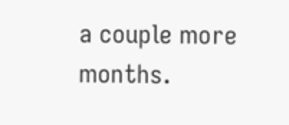a couple more months.